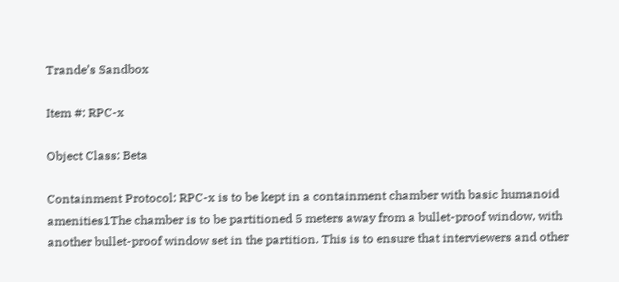Trande’s Sandbox

Item #: RPC-x

Object Class: Beta

Containment Protocol: RPC-x is to be kept in a containment chamber with basic humanoid amenities1The chamber is to be partitioned 5 meters away from a bullet-proof window, with another bullet-proof window set in the partition. This is to ensure that interviewers and other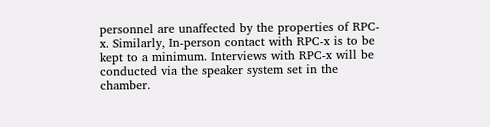personnel are unaffected by the properties of RPC-x. Similarly, In-person contact with RPC-x is to be kept to a minimum. Interviews with RPC-x will be conducted via the speaker system set in the chamber.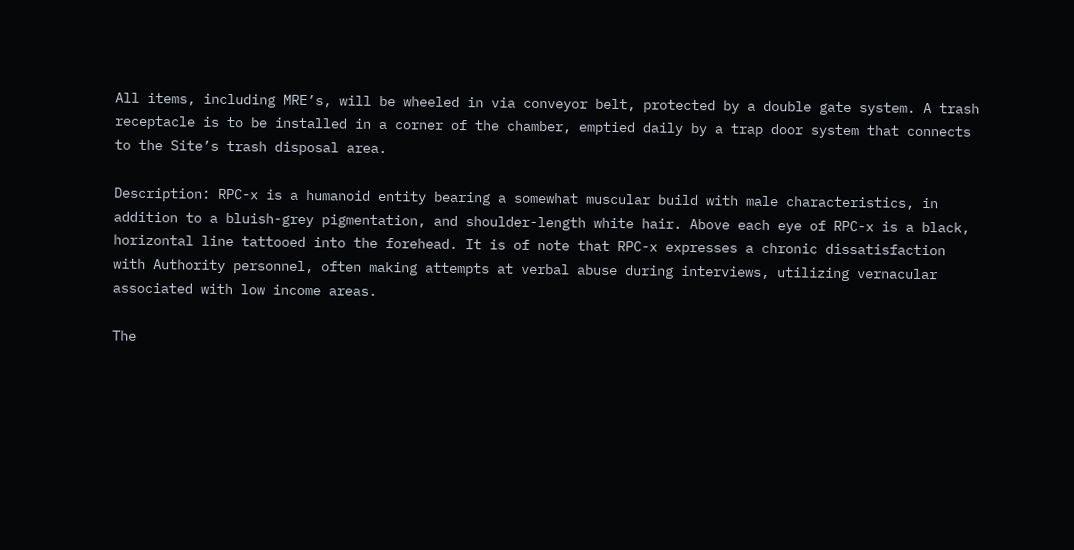All items, including MRE’s, will be wheeled in via conveyor belt, protected by a double gate system. A trash receptacle is to be installed in a corner of the chamber, emptied daily by a trap door system that connects to the Site’s trash disposal area.

Description: RPC-x is a humanoid entity bearing a somewhat muscular build with male characteristics, in addition to a bluish-grey pigmentation, and shoulder-length white hair. Above each eye of RPC-x is a black, horizontal line tattooed into the forehead. It is of note that RPC-x expresses a chronic dissatisfaction with Authority personnel, often making attempts at verbal abuse during interviews, utilizing vernacular associated with low income areas.

The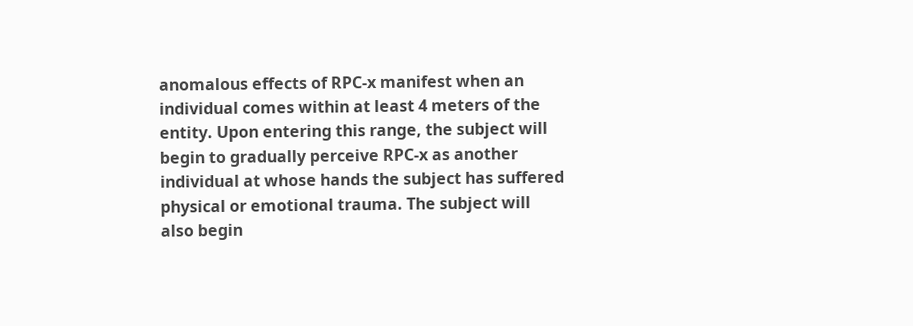anomalous effects of RPC-x manifest when an individual comes within at least 4 meters of the entity. Upon entering this range, the subject will begin to gradually perceive RPC-x as another individual at whose hands the subject has suffered physical or emotional trauma. The subject will also begin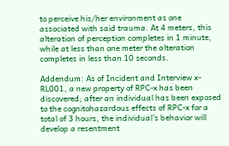to perceive his/her environment as one associated with said trauma. At 4 meters, this alteration of perception completes in 1 minute, while at less than one meter the alteration completes in less than 10 seconds.

Addendum: As of Incident and Interview x-RL001, a new property of RPC-x has been discovered; after an individual has been exposed to the cognitohazardous effects of RPC-x for a total of 3 hours, the individual’s behavior will develop a resentment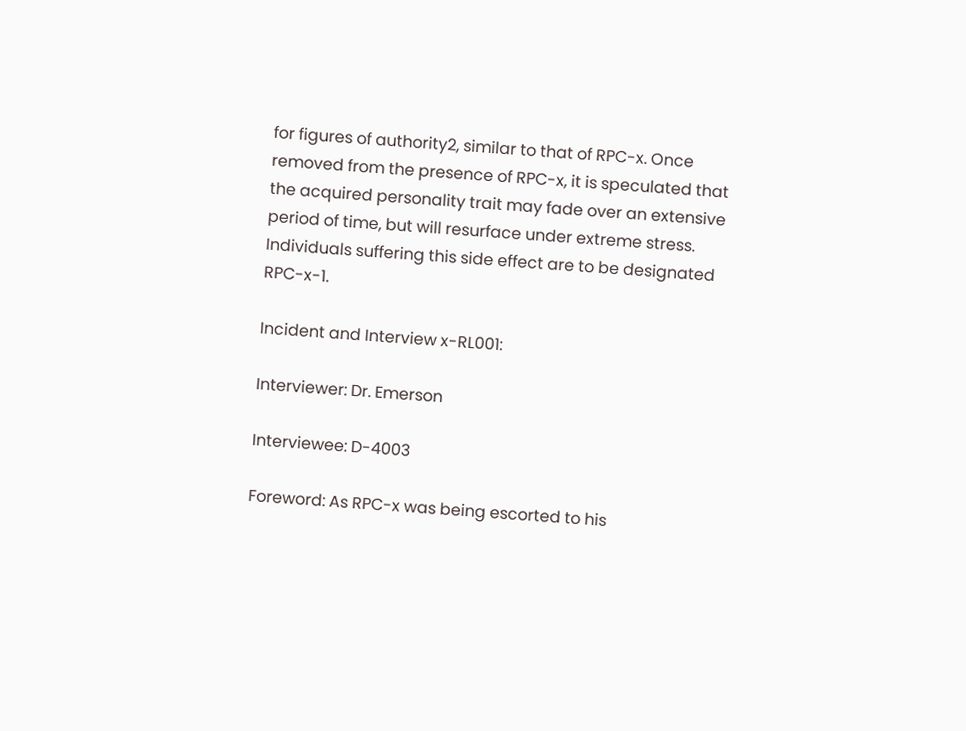for figures of authority2, similar to that of RPC-x. Once removed from the presence of RPC-x, it is speculated that the acquired personality trait may fade over an extensive period of time, but will resurface under extreme stress. Individuals suffering this side effect are to be designated RPC-x-1.

Incident and Interview x-RL001:

Interviewer: Dr. Emerson

Interviewee: D-4003

Foreword: As RPC-x was being escorted to his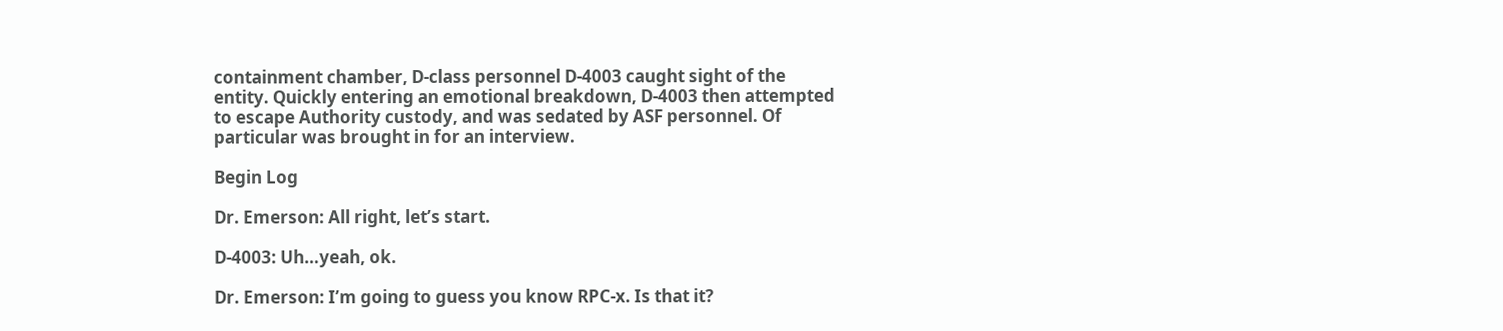containment chamber, D-class personnel D-4003 caught sight of the entity. Quickly entering an emotional breakdown, D-4003 then attempted to escape Authority custody, and was sedated by ASF personnel. Of particular was brought in for an interview.

Begin Log

Dr. Emerson: All right, let’s start.

D-4003: Uh…yeah, ok.

Dr. Emerson: I’m going to guess you know RPC-x. Is that it?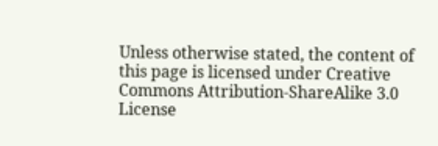Unless otherwise stated, the content of this page is licensed under Creative Commons Attribution-ShareAlike 3.0 License